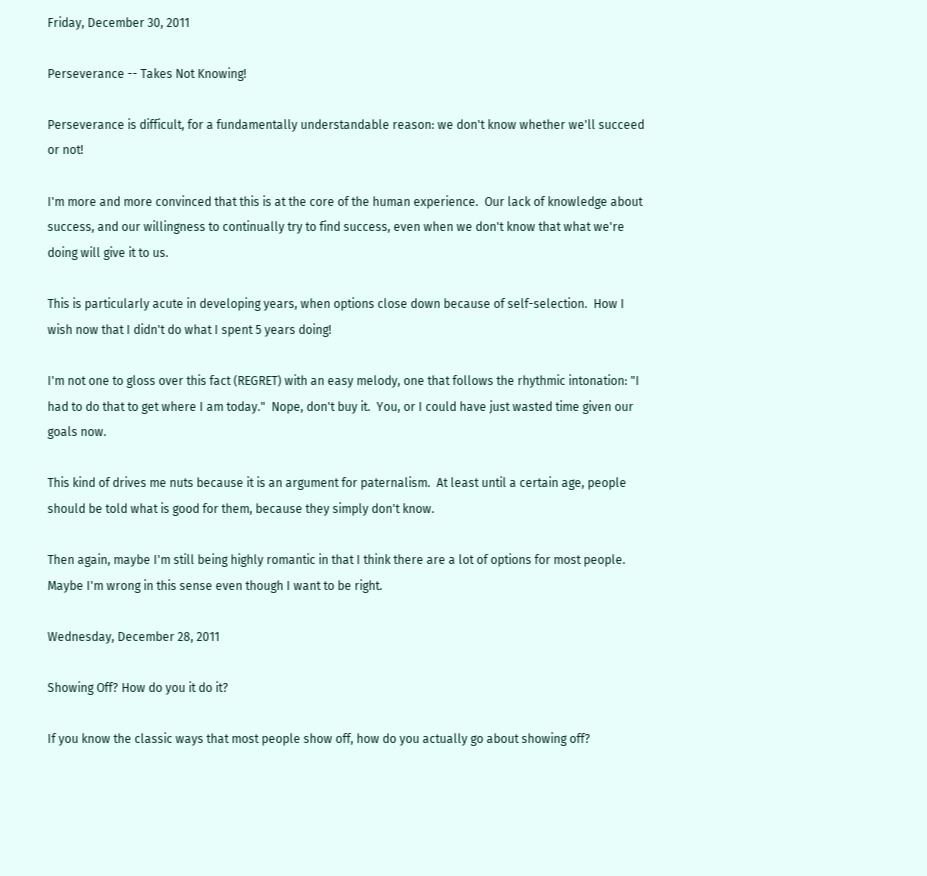Friday, December 30, 2011

Perseverance -- Takes Not Knowing!

Perseverance is difficult, for a fundamentally understandable reason: we don't know whether we'll succeed or not!

I'm more and more convinced that this is at the core of the human experience.  Our lack of knowledge about success, and our willingness to continually try to find success, even when we don't know that what we're doing will give it to us.

This is particularly acute in developing years, when options close down because of self-selection.  How I wish now that I didn't do what I spent 5 years doing!

I'm not one to gloss over this fact (REGRET) with an easy melody, one that follows the rhythmic intonation: "I had to do that to get where I am today."  Nope, don't buy it.  You, or I could have just wasted time given our goals now.

This kind of drives me nuts because it is an argument for paternalism.  At least until a certain age, people should be told what is good for them, because they simply don't know.

Then again, maybe I'm still being highly romantic in that I think there are a lot of options for most people. Maybe I'm wrong in this sense even though I want to be right.

Wednesday, December 28, 2011

Showing Off? How do you it do it?

If you know the classic ways that most people show off, how do you actually go about showing off?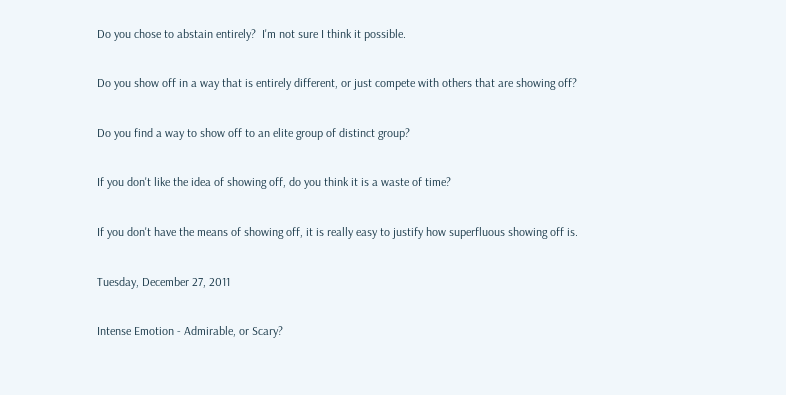Do you chose to abstain entirely?  I'm not sure I think it possible.

Do you show off in a way that is entirely different, or just compete with others that are showing off?

Do you find a way to show off to an elite group of distinct group?

If you don't like the idea of showing off, do you think it is a waste of time?

If you don't have the means of showing off, it is really easy to justify how superfluous showing off is.

Tuesday, December 27, 2011

Intense Emotion - Admirable, or Scary?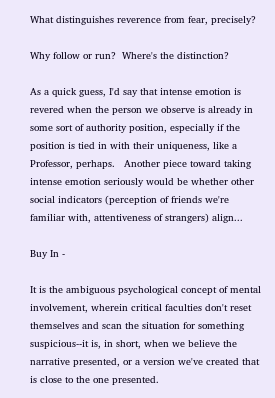What distinguishes reverence from fear, precisely?

Why follow or run?  Where's the distinction?

As a quick guess, I'd say that intense emotion is revered when the person we observe is already in some sort of authority position, especially if the position is tied in with their uniqueness, like a Professor, perhaps.   Another piece toward taking intense emotion seriously would be whether other social indicators (perception of friends we're familiar with, attentiveness of strangers) align...

Buy In -

It is the ambiguous psychological concept of mental involvement, wherein critical faculties don't reset themselves and scan the situation for something suspicious--it is, in short, when we believe the narrative presented, or a version we've created that is close to the one presented.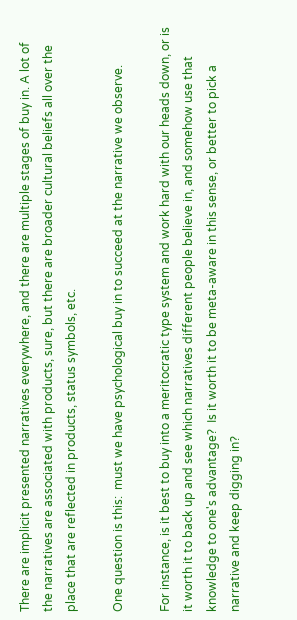There are implicit presented narratives everywhere, and there are multiple stages of buy in. A lot of the narratives are associated with products, sure, but there are broader cultural beliefs all over the place that are reflected in products, status symbols, etc.

One question is this:  must we have psychological buy in to succeed at the narrative we observe.

For instance, is it best to buy into a meritocratic type system and work hard with our heads down, or is it worth it to back up and see which narratives different people believe in, and somehow use that knowledge to one's advantage?  Is it worth it to be meta-aware in this sense, or better to pick a narrative and keep digging in?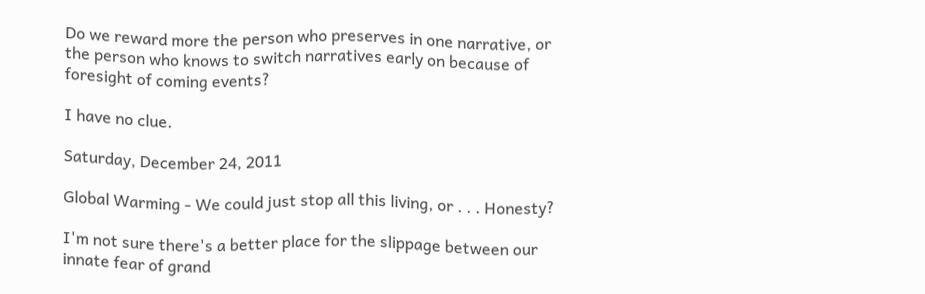Do we reward more the person who preserves in one narrative, or the person who knows to switch narratives early on because of foresight of coming events?

I have no clue.

Saturday, December 24, 2011

Global Warming - We could just stop all this living, or . . . Honesty?

I'm not sure there's a better place for the slippage between our innate fear of grand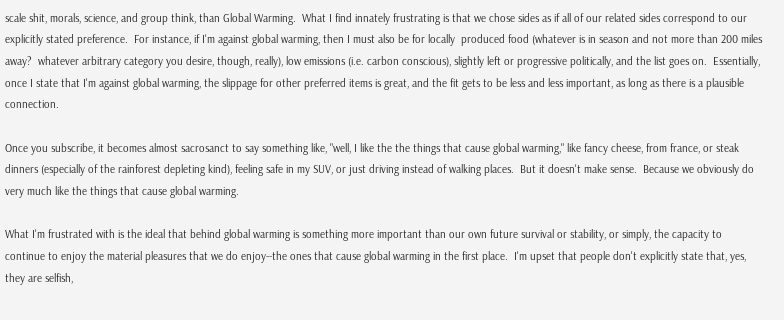scale shit, morals, science, and group think, than Global Warming.  What I find innately frustrating is that we chose sides as if all of our related sides correspond to our explicitly stated preference.  For instance, if I'm against global warming, then I must also be for locally  produced food (whatever is in season and not more than 200 miles away?  whatever arbitrary category you desire, though, really), low emissions (i.e. carbon conscious), slightly left or progressive politically, and the list goes on.  Essentially, once I state that I'm against global warming, the slippage for other preferred items is great, and the fit gets to be less and less important, as long as there is a plausible connection.

Once you subscribe, it becomes almost sacrosanct to say something like, "well, I like the the things that cause global warming," like fancy cheese, from france, or steak dinners (especially of the rainforest depleting kind), feeling safe in my SUV, or just driving instead of walking places.  But it doesn't make sense.  Because we obviously do very much like the things that cause global warming.

What I'm frustrated with is the ideal that behind global warming is something more important than our own future survival or stability, or simply, the capacity to continue to enjoy the material pleasures that we do enjoy--the ones that cause global warming in the first place.  I'm upset that people don't explicitly state that, yes, they are selfish,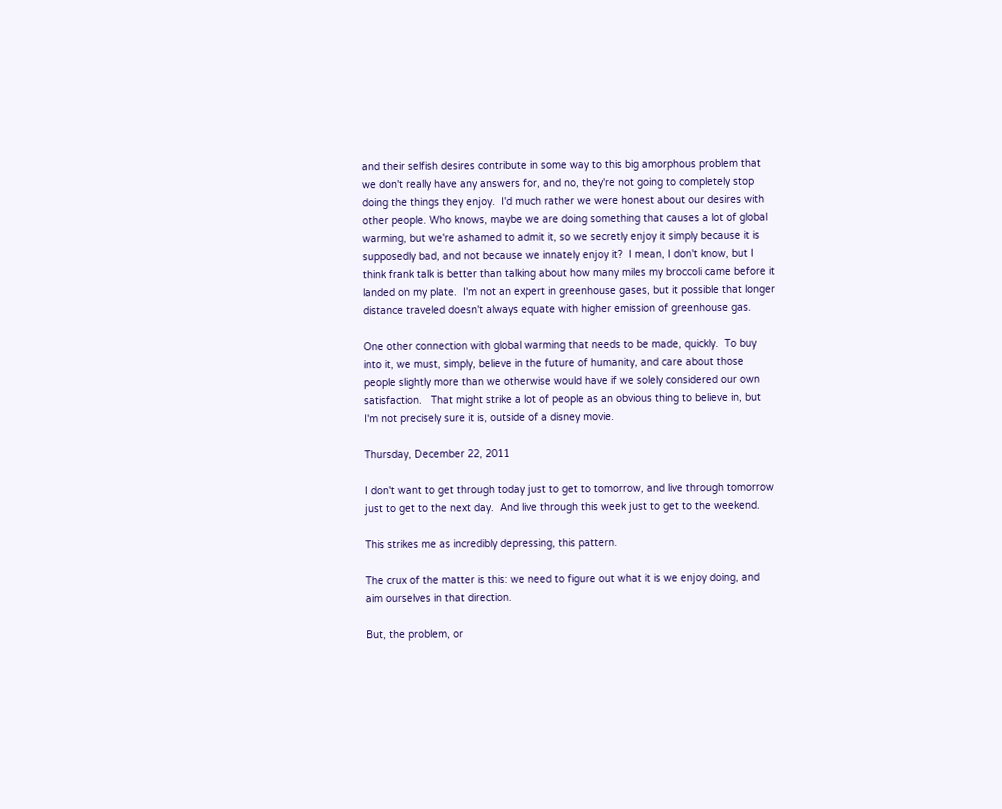and their selfish desires contribute in some way to this big amorphous problem that we don't really have any answers for, and no, they're not going to completely stop doing the things they enjoy.  I'd much rather we were honest about our desires with other people. Who knows, maybe we are doing something that causes a lot of global warming, but we're ashamed to admit it, so we secretly enjoy it simply because it is supposedly bad, and not because we innately enjoy it?  I mean, I don't know, but I think frank talk is better than talking about how many miles my broccoli came before it landed on my plate.  I'm not an expert in greenhouse gases, but it possible that longer distance traveled doesn't always equate with higher emission of greenhouse gas.

One other connection with global warming that needs to be made, quickly.  To buy into it, we must, simply, believe in the future of humanity, and care about those people slightly more than we otherwise would have if we solely considered our own satisfaction.   That might strike a lot of people as an obvious thing to believe in, but I'm not precisely sure it is, outside of a disney movie.

Thursday, December 22, 2011

I don't want to get through today just to get to tomorrow, and live through tomorrow just to get to the next day.  And live through this week just to get to the weekend.

This strikes me as incredibly depressing, this pattern.

The crux of the matter is this: we need to figure out what it is we enjoy doing, and aim ourselves in that direction.

But, the problem, or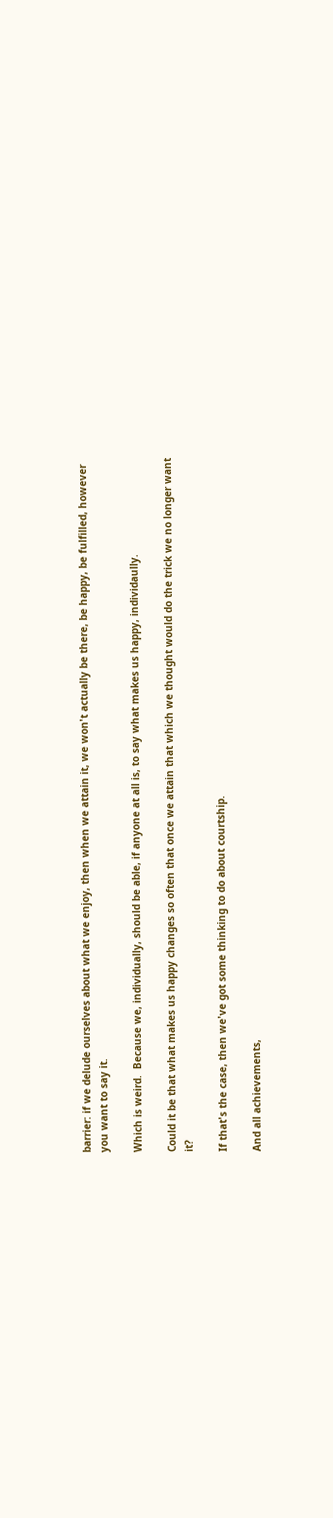barrier: if we delude ourselves about what we enjoy, then when we attain it, we won't actually be there, be happy, be fulfilled, however you want to say it.

Which is weird.  Because we, individually, should be able, if anyone at all is, to say what makes us happy, individaully.

Could it be that what makes us happy changes so often that once we attain that which we thought would do the trick we no longer want it?

If that's the case, then we've got some thinking to do about courtship.

And all achievements,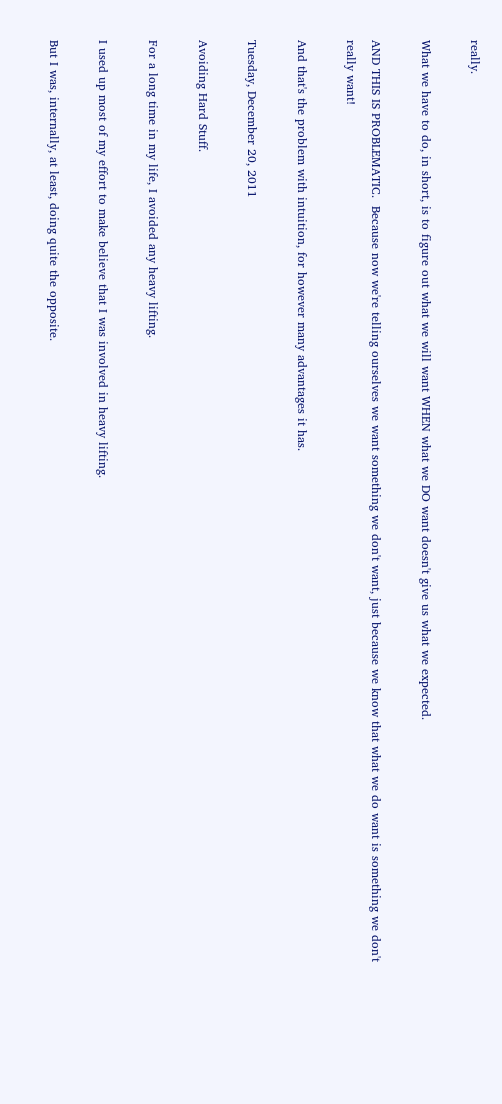really.

What we have to do, in short, is to figure out what we will want WHEN what we DO want doesn't give us what we expected.

AND THIS IS PROBLEMATIC.  Because now we're telling ourselves we want something we don't want, just because we know that what we do want is something we don't really want!

And that's the problem with intuition, for however many advantages it has.

Tuesday, December 20, 2011

Avoiding Hard Stuff.

For a long time in my life, I avoided any heavy lifting.

I used up most of my effort to make believe that I was involved in heavy lifting.

But I was, internally, at least, doing quite the opposite.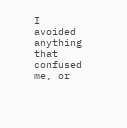I avoided anything that confused me, or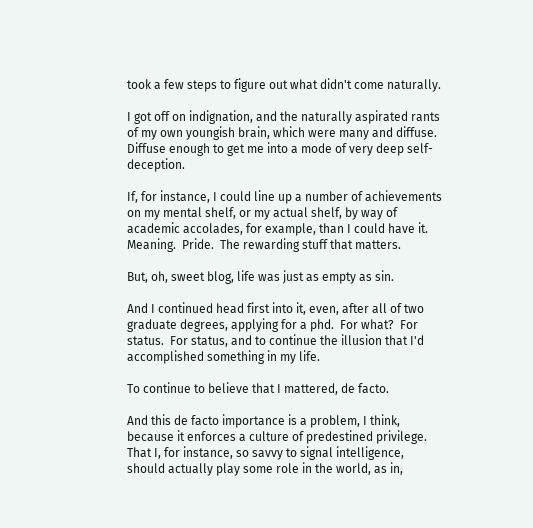took a few steps to figure out what didn't come naturally.

I got off on indignation, and the naturally aspirated rants of my own youngish brain, which were many and diffuse.  Diffuse enough to get me into a mode of very deep self-deception.

If, for instance, I could line up a number of achievements on my mental shelf, or my actual shelf, by way of academic accolades, for example, than I could have it.  Meaning.  Pride.  The rewarding stuff that matters.

But, oh, sweet blog, life was just as empty as sin.

And I continued head first into it, even, after all of two graduate degrees, applying for a phd.  For what?  For status.  For status, and to continue the illusion that I'd accomplished something in my life.

To continue to believe that I mattered, de facto.

And this de facto importance is a problem, I think, because it enforces a culture of predestined privilege.  That I, for instance, so savvy to signal intelligence, should actually play some role in the world, as in,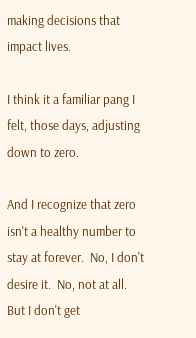making decisions that impact lives.

I think it a familiar pang I felt, those days, adjusting down to zero.

And I recognize that zero isn't a healthy number to stay at forever.  No, I don't desire it.  No, not at all. But I don't get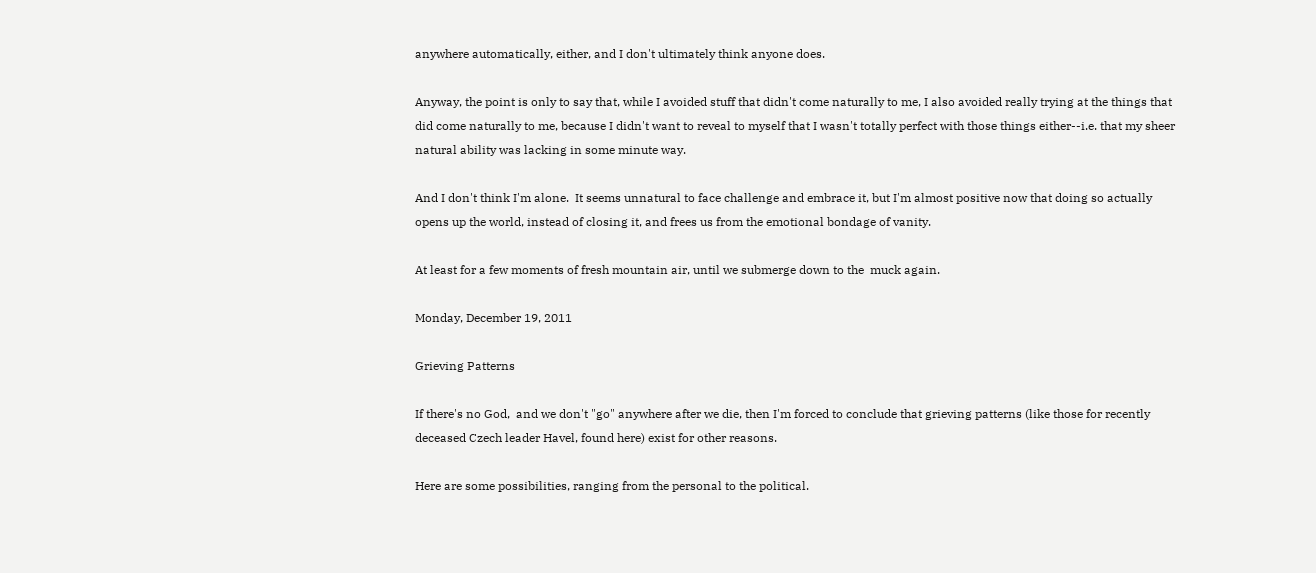anywhere automatically, either, and I don't ultimately think anyone does.

Anyway, the point is only to say that, while I avoided stuff that didn't come naturally to me, I also avoided really trying at the things that did come naturally to me, because I didn't want to reveal to myself that I wasn't totally perfect with those things either--i.e. that my sheer natural ability was lacking in some minute way.

And I don't think I'm alone.  It seems unnatural to face challenge and embrace it, but I'm almost positive now that doing so actually opens up the world, instead of closing it, and frees us from the emotional bondage of vanity.

At least for a few moments of fresh mountain air, until we submerge down to the  muck again.

Monday, December 19, 2011

Grieving Patterns

If there's no God,  and we don't "go" anywhere after we die, then I'm forced to conclude that grieving patterns (like those for recently deceased Czech leader Havel, found here) exist for other reasons.

Here are some possibilities, ranging from the personal to the political.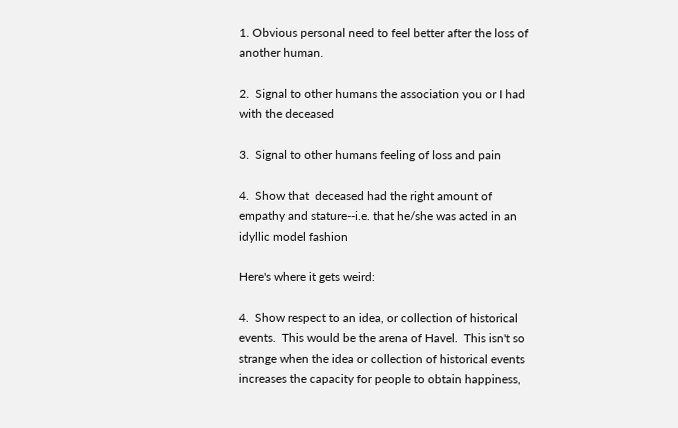1. Obvious personal need to feel better after the loss of another human.

2.  Signal to other humans the association you or I had with the deceased

3.  Signal to other humans feeling of loss and pain

4.  Show that  deceased had the right amount of empathy and stature--i.e. that he/she was acted in an idyllic model fashion

Here's where it gets weird:

4.  Show respect to an idea, or collection of historical events.  This would be the arena of Havel.  This isn't so strange when the idea or collection of historical events increases the capacity for people to obtain happiness,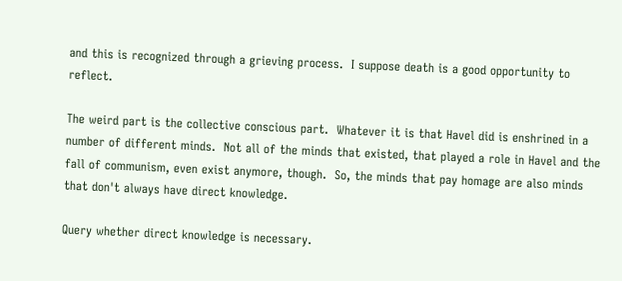and this is recognized through a grieving process.  I suppose death is a good opportunity to reflect.

The weird part is the collective conscious part.  Whatever it is that Havel did is enshrined in a number of different minds.  Not all of the minds that existed, that played a role in Havel and the fall of communism, even exist anymore, though.  So, the minds that pay homage are also minds that don't always have direct knowledge.

Query whether direct knowledge is necessary.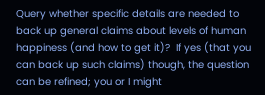Query whether specific details are needed to back up general claims about levels of human happiness (and how to get it)?  If yes (that you can back up such claims) though, the question can be refined; you or I might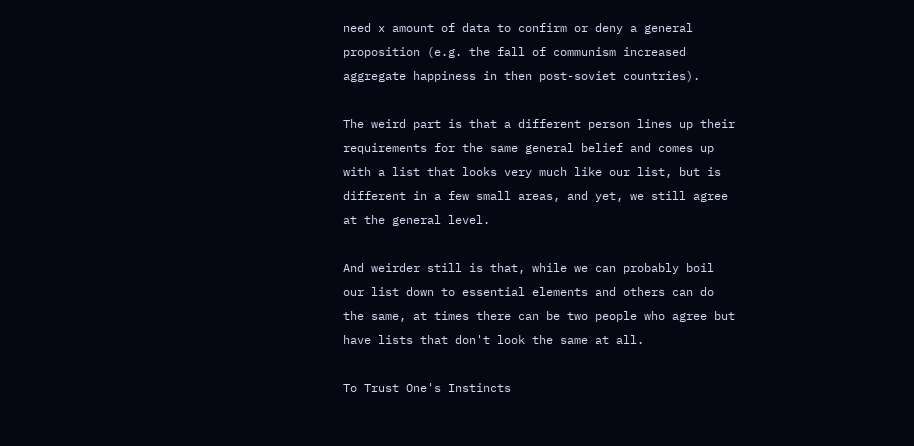need x amount of data to confirm or deny a general proposition (e.g. the fall of communism increased aggregate happiness in then post-soviet countries).

The weird part is that a different person lines up their requirements for the same general belief and comes up with a list that looks very much like our list, but is different in a few small areas, and yet, we still agree at the general level.

And weirder still is that, while we can probably boil our list down to essential elements and others can do the same, at times there can be two people who agree but have lists that don't look the same at all.

To Trust One's Instincts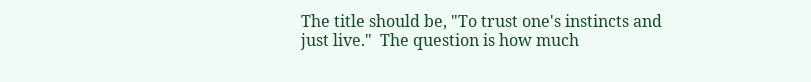The title should be, "To trust one's instincts and just live."  The question is how much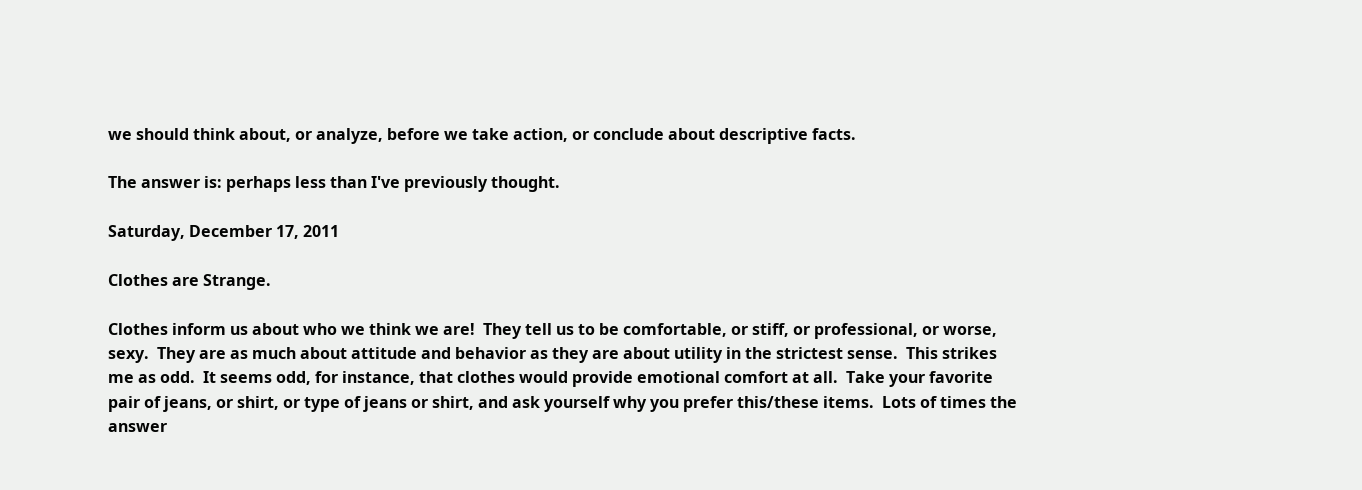we should think about, or analyze, before we take action, or conclude about descriptive facts.

The answer is: perhaps less than I've previously thought.

Saturday, December 17, 2011

Clothes are Strange.

Clothes inform us about who we think we are!  They tell us to be comfortable, or stiff, or professional, or worse, sexy.  They are as much about attitude and behavior as they are about utility in the strictest sense.  This strikes me as odd.  It seems odd, for instance, that clothes would provide emotional comfort at all.  Take your favorite pair of jeans, or shirt, or type of jeans or shirt, and ask yourself why you prefer this/these items.  Lots of times the answer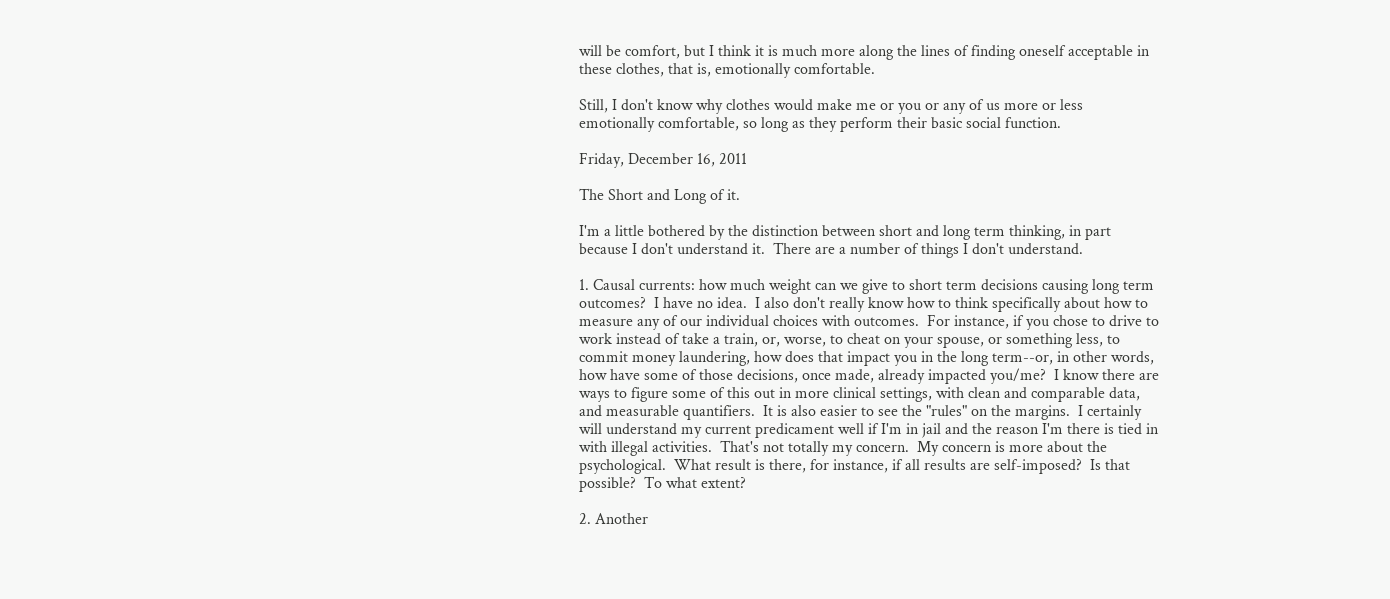will be comfort, but I think it is much more along the lines of finding oneself acceptable in these clothes, that is, emotionally comfortable.

Still, I don't know why clothes would make me or you or any of us more or less emotionally comfortable, so long as they perform their basic social function.

Friday, December 16, 2011

The Short and Long of it.

I'm a little bothered by the distinction between short and long term thinking, in part because I don't understand it.  There are a number of things I don't understand.

1. Causal currents: how much weight can we give to short term decisions causing long term outcomes?  I have no idea.  I also don't really know how to think specifically about how to measure any of our individual choices with outcomes.  For instance, if you chose to drive to work instead of take a train, or, worse, to cheat on your spouse, or something less, to commit money laundering, how does that impact you in the long term--or, in other words, how have some of those decisions, once made, already impacted you/me?  I know there are ways to figure some of this out in more clinical settings, with clean and comparable data, and measurable quantifiers.  It is also easier to see the "rules" on the margins.  I certainly will understand my current predicament well if I'm in jail and the reason I'm there is tied in with illegal activities.  That's not totally my concern.  My concern is more about the psychological.  What result is there, for instance, if all results are self-imposed?  Is that possible?  To what extent?

2. Another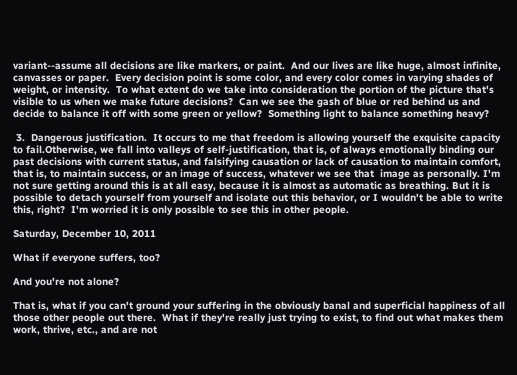variant--assume all decisions are like markers, or paint.  And our lives are like huge, almost infinite, canvasses or paper.  Every decision point is some color, and every color comes in varying shades of weight, or intensity.  To what extent do we take into consideration the portion of the picture that's visible to us when we make future decisions?  Can we see the gash of blue or red behind us and decide to balance it off with some green or yellow?  Something light to balance something heavy?

 3.  Dangerous justification.  It occurs to me that freedom is allowing yourself the exquisite capacity to fail.Otherwise, we fall into valleys of self-justification, that is, of always emotionally binding our past decisions with current status, and falsifying causation or lack of causation to maintain comfort, that is, to maintain success, or an image of success, whatever we see that  image as personally. I'm not sure getting around this is at all easy, because it is almost as automatic as breathing. But it is possible to detach yourself from yourself and isolate out this behavior, or I wouldn't be able to write this, right?  I'm worried it is only possible to see this in other people.

Saturday, December 10, 2011

What if everyone suffers, too?

And you're not alone?

That is, what if you can't ground your suffering in the obviously banal and superficial happiness of all those other people out there.  What if they're really just trying to exist, to find out what makes them work, thrive, etc., and are not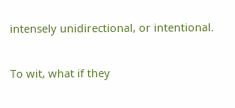intensely unidirectional, or intentional.

To wit, what if they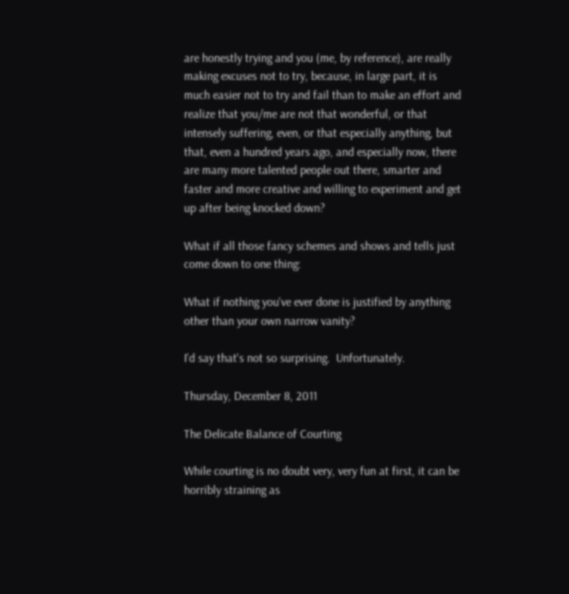are honestly trying and you (me, by reference), are really making excuses not to try, because, in large part, it is much easier not to try and fail than to make an effort and realize that you/me are not that wonderful, or that intensely suffering, even, or that especially anything, but that, even a hundred years ago, and especially now, there are many more talented people out there, smarter and faster and more creative and willing to experiment and get up after being knocked down?

What if all those fancy schemes and shows and tells just come down to one thing:

What if nothing you've ever done is justified by anything other than your own narrow vanity?

I'd say that's not so surprising.  Unfortunately.

Thursday, December 8, 2011

The Delicate Balance of Courting

While courting is no doubt very, very fun at first, it can be horribly straining as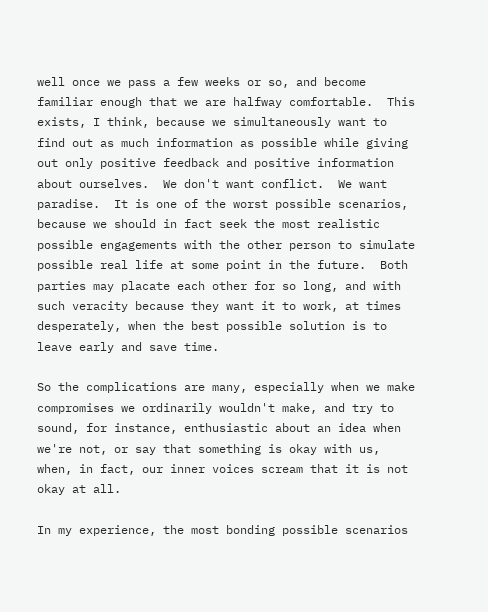well once we pass a few weeks or so, and become familiar enough that we are halfway comfortable.  This exists, I think, because we simultaneously want to find out as much information as possible while giving out only positive feedback and positive information about ourselves.  We don't want conflict.  We want paradise.  It is one of the worst possible scenarios, because we should in fact seek the most realistic possible engagements with the other person to simulate possible real life at some point in the future.  Both parties may placate each other for so long, and with such veracity because they want it to work, at times desperately, when the best possible solution is to leave early and save time.

So the complications are many, especially when we make compromises we ordinarily wouldn't make, and try to sound, for instance, enthusiastic about an idea when we're not, or say that something is okay with us, when, in fact, our inner voices scream that it is not okay at all.

In my experience, the most bonding possible scenarios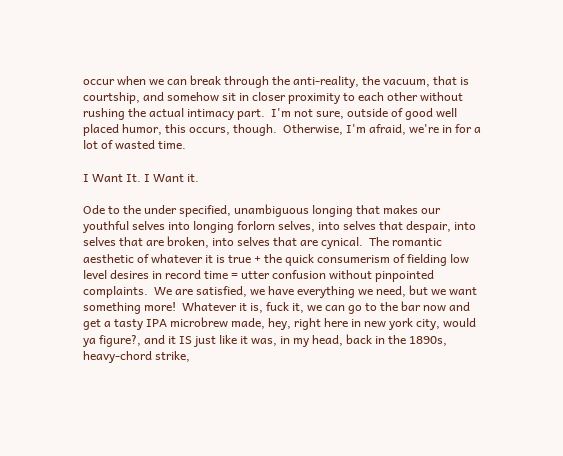occur when we can break through the anti-reality, the vacuum, that is courtship, and somehow sit in closer proximity to each other without rushing the actual intimacy part.  I'm not sure, outside of good well placed humor, this occurs, though.  Otherwise, I'm afraid, we're in for a lot of wasted time.

I Want It. I Want it.

Ode to the under specified, unambiguous longing that makes our youthful selves into longing forlorn selves, into selves that despair, into selves that are broken, into selves that are cynical.  The romantic aesthetic of whatever it is true + the quick consumerism of fielding low level desires in record time = utter confusion without pinpointed complaints.  We are satisfied, we have everything we need, but we want something more!  Whatever it is, fuck it, we can go to the bar now and get a tasty IPA microbrew made, hey, right here in new york city, would ya figure?, and it IS just like it was, in my head, back in the 1890s, heavy-chord strike,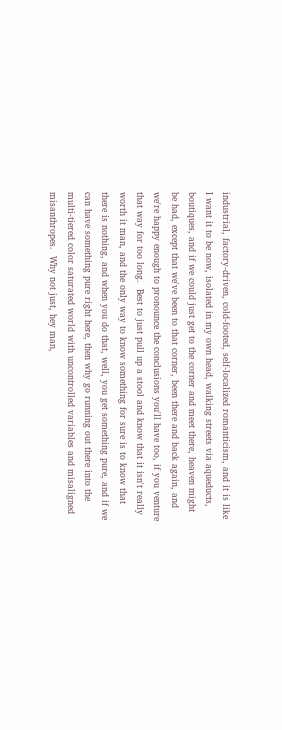industrial, factory-driven, cold-footed, self-localized romanticism, and it is like I want it to be now, isolated in my own head, walking streets via aqueducts, boutiques, and if we could just get to the corner and meet there, heaven might be had, except that we've been to that corner, been there and back again, and we're happy enough to pronounce the conclusions you'll have too, if you venture that way for too long.  Best to just pull up a stool and know that it isn't really worth it man, and the only way to know something for sure is to know that there is nothing, and when you do that, well, you get something pure, and if we can have something pure right here, then why go running out there into the multi-tiered color saturated world with uncontrolled variables and misaligned misanthropes.  Why not just, hey man,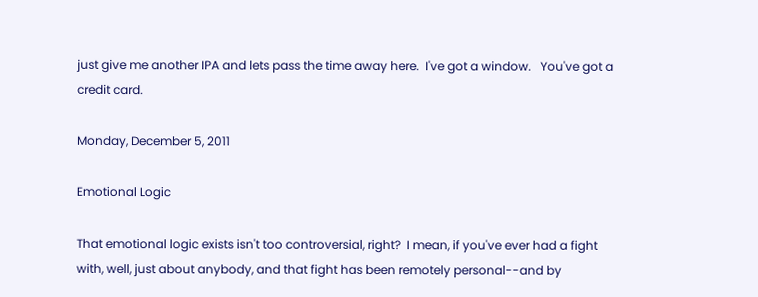just give me another IPA and lets pass the time away here.  I've got a window.   You've got a credit card.

Monday, December 5, 2011

Emotional Logic

That emotional logic exists isn't too controversial, right?  I mean, if you've ever had a fight with, well, just about anybody, and that fight has been remotely personal--and by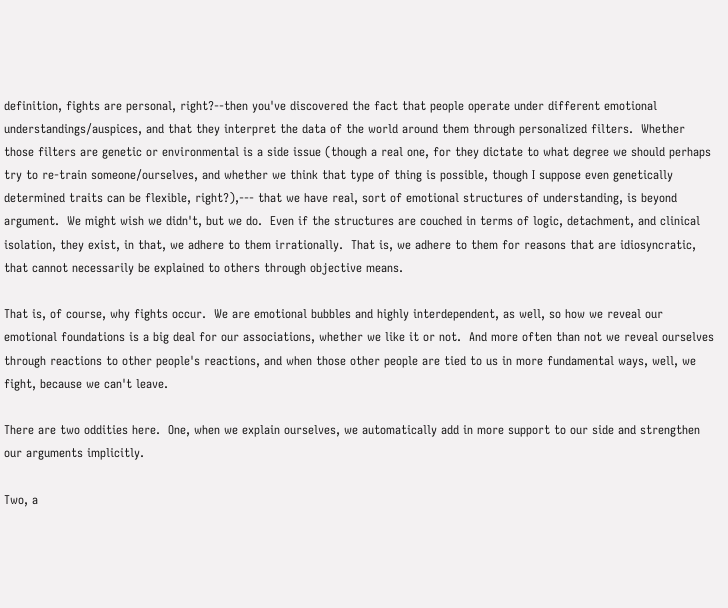definition, fights are personal, right?--then you've discovered the fact that people operate under different emotional understandings/auspices, and that they interpret the data of the world around them through personalized filters.  Whether those filters are genetic or environmental is a side issue (though a real one, for they dictate to what degree we should perhaps try to re-train someone/ourselves, and whether we think that type of thing is possible, though I suppose even genetically determined traits can be flexible, right?),--- that we have real, sort of emotional structures of understanding, is beyond argument.  We might wish we didn't, but we do.  Even if the structures are couched in terms of logic, detachment, and clinical isolation, they exist, in that, we adhere to them irrationally.  That is, we adhere to them for reasons that are idiosyncratic, that cannot necessarily be explained to others through objective means.

That is, of course, why fights occur.  We are emotional bubbles and highly interdependent, as well, so how we reveal our emotional foundations is a big deal for our associations, whether we like it or not.  And more often than not we reveal ourselves through reactions to other people's reactions, and when those other people are tied to us in more fundamental ways, well, we fight, because we can't leave.

There are two oddities here.  One, when we explain ourselves, we automatically add in more support to our side and strengthen our arguments implicitly.

Two, a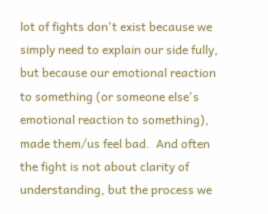lot of fights don't exist because we simply need to explain our side fully, but because our emotional reaction to something (or someone else's emotional reaction to something), made them/us feel bad.  And often the fight is not about clarity of understanding, but the process we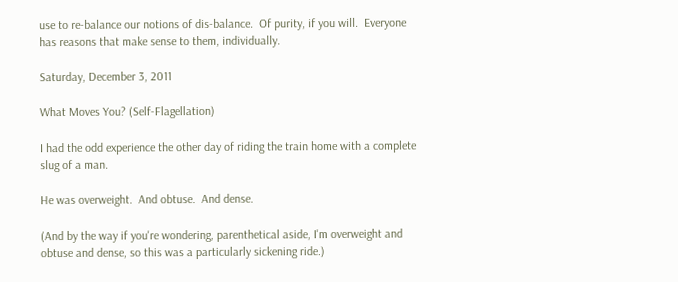use to re-balance our notions of dis-balance.  Of purity, if you will.  Everyone has reasons that make sense to them, individually.

Saturday, December 3, 2011

What Moves You? (Self-Flagellation)

I had the odd experience the other day of riding the train home with a complete slug of a man.

He was overweight.  And obtuse.  And dense.

(And by the way if you're wondering, parenthetical aside, I'm overweight and obtuse and dense, so this was a particularly sickening ride.)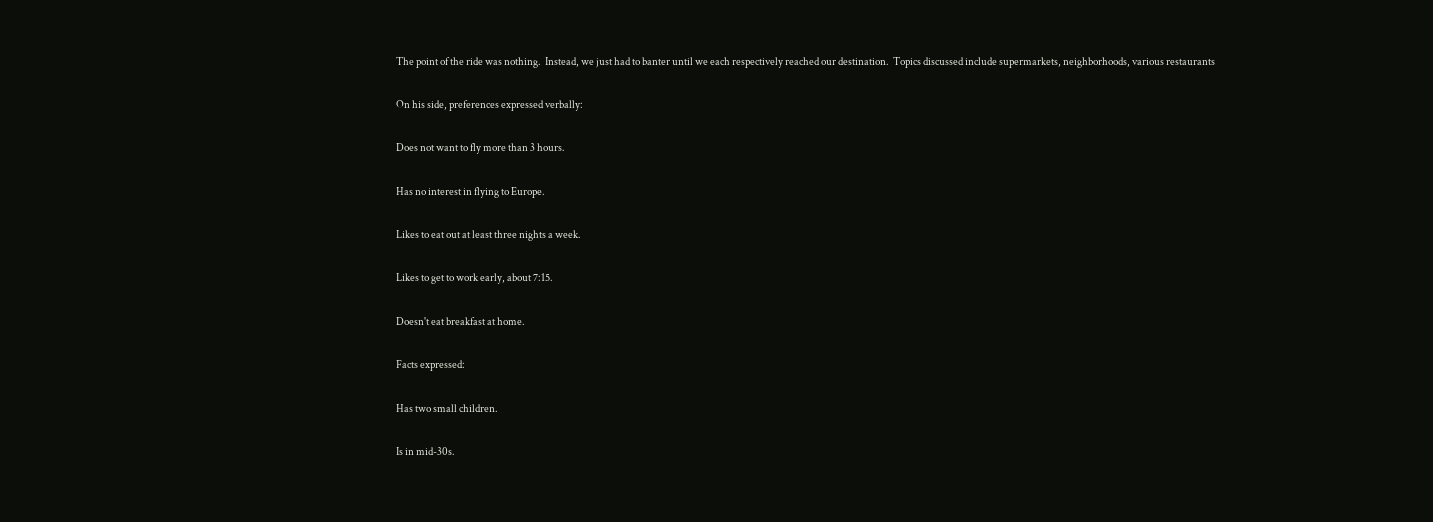The point of the ride was nothing.  Instead, we just had to banter until we each respectively reached our destination.  Topics discussed include supermarkets, neighborhoods, various restaurants

On his side, preferences expressed verbally:

Does not want to fly more than 3 hours.

Has no interest in flying to Europe.

Likes to eat out at least three nights a week.

Likes to get to work early, about 7:15.

Doesn't eat breakfast at home.

Facts expressed:

Has two small children.

Is in mid-30s.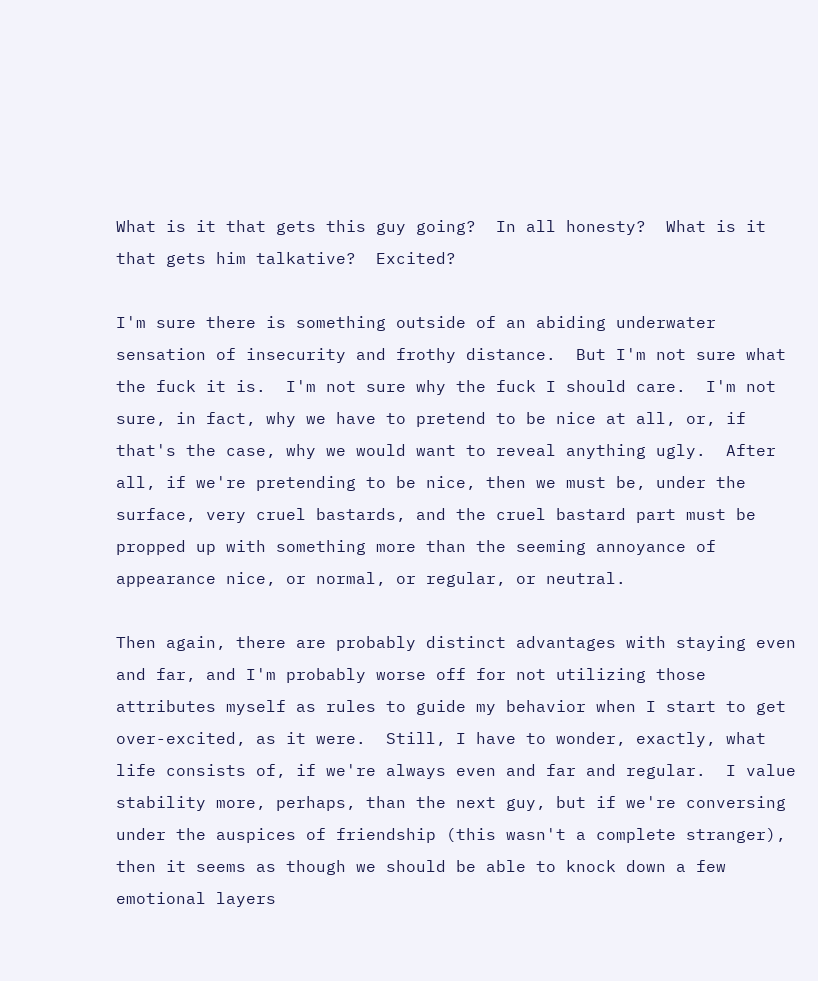What is it that gets this guy going?  In all honesty?  What is it that gets him talkative?  Excited?

I'm sure there is something outside of an abiding underwater sensation of insecurity and frothy distance.  But I'm not sure what the fuck it is.  I'm not sure why the fuck I should care.  I'm not sure, in fact, why we have to pretend to be nice at all, or, if that's the case, why we would want to reveal anything ugly.  After all, if we're pretending to be nice, then we must be, under the surface, very cruel bastards, and the cruel bastard part must be propped up with something more than the seeming annoyance of appearance nice, or normal, or regular, or neutral.

Then again, there are probably distinct advantages with staying even and far, and I'm probably worse off for not utilizing those attributes myself as rules to guide my behavior when I start to get over-excited, as it were.  Still, I have to wonder, exactly, what life consists of, if we're always even and far and regular.  I value stability more, perhaps, than the next guy, but if we're conversing under the auspices of friendship (this wasn't a complete stranger), then it seems as though we should be able to knock down a few emotional layers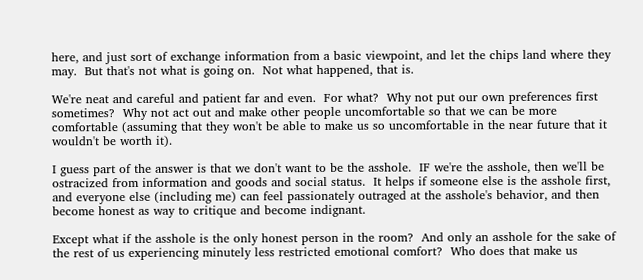here, and just sort of exchange information from a basic viewpoint, and let the chips land where they may.  But that's not what is going on.  Not what happened, that is.

We're neat and careful and patient far and even.  For what?  Why not put our own preferences first sometimes?  Why not act out and make other people uncomfortable so that we can be more comfortable (assuming that they won't be able to make us so uncomfortable in the near future that it wouldn't be worth it).

I guess part of the answer is that we don't want to be the asshole.  IF we're the asshole, then we'll be ostracized from information and goods and social status.  It helps if someone else is the asshole first, and everyone else (including me) can feel passionately outraged at the asshole's behavior, and then become honest as way to critique and become indignant.

Except what if the asshole is the only honest person in the room?  And only an asshole for the sake of the rest of us experiencing minutely less restricted emotional comfort?  Who does that make us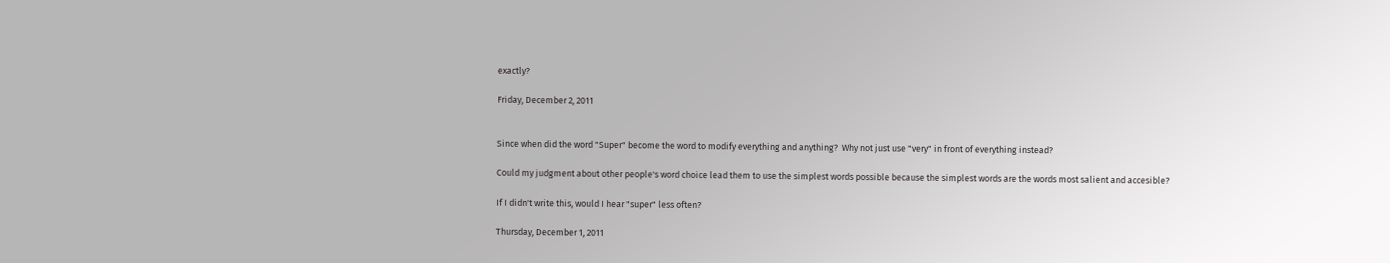exactly?

Friday, December 2, 2011


Since when did the word "Super" become the word to modify everything and anything?  Why not just use "very" in front of everything instead?

Could my judgment about other people's word choice lead them to use the simplest words possible because the simplest words are the words most salient and accesible?

If I didn't write this, would I hear "super" less often?

Thursday, December 1, 2011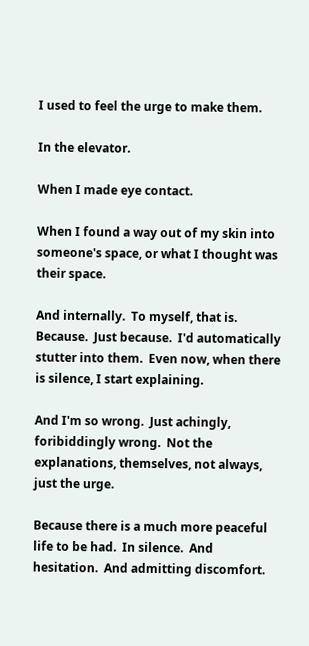I used to feel the urge to make them.

In the elevator.

When I made eye contact.

When I found a way out of my skin into someone's space, or what I thought was their space.

And internally.  To myself, that is.  Because.  Just because.  I'd automatically stutter into them.  Even now, when there is silence, I start explaining.

And I'm so wrong.  Just achingly, foribiddingly wrong.  Not the explanations, themselves, not always, just the urge.

Because there is a much more peaceful life to be had.  In silence.  And hesitation.  And admitting discomfort.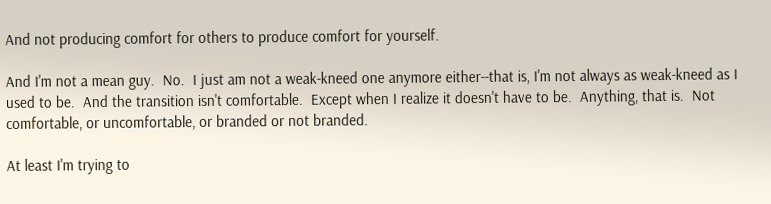And not producing comfort for others to produce comfort for yourself.

And I'm not a mean guy.  No.  I just am not a weak-kneed one anymore either--that is, I'm not always as weak-kneed as I used to be.  And the transition isn't comfortable.  Except when I realize it doesn't have to be.  Anything, that is.  Not comfortable, or uncomfortable, or branded or not branded.

At least I'm trying to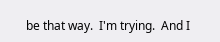be that way.  I'm trying.  And I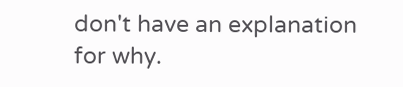don't have an explanation for why.